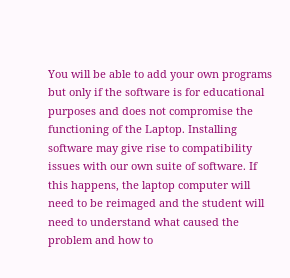You will be able to add your own programs but only if the software is for educational purposes and does not compromise the functioning of the Laptop. Installing software may give rise to compatibility issues with our own suite of software. If this happens, the laptop computer will need to be reimaged and the student will need to understand what caused the problem and how to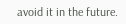avoid it in the future.